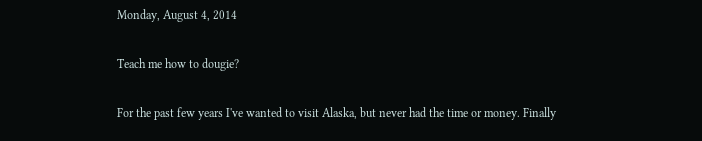Monday, August 4, 2014

Teach me how to dougie?

For the past few years I've wanted to visit Alaska, but never had the time or money. Finally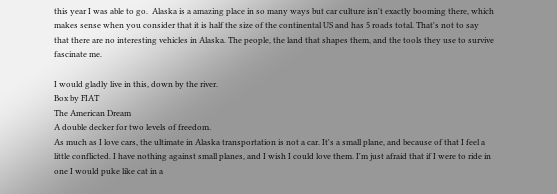this year I was able to go.  Alaska is a amazing place in so many ways but car culture isn't exactly booming there, which makes sense when you consider that it is half the size of the continental US and has 5 roads total. That's not to say that there are no interesting vehicles in Alaska. The people, the land that shapes them, and the tools they use to survive fascinate me.

I would gladly live in this, down by the river.
Box by FIAT
The American Dream
A double decker for two levels of freedom.
As much as I love cars, the ultimate in Alaska transportation is not a car. It's a small plane, and because of that I feel a little conflicted. I have nothing against small planes, and I wish I could love them. I'm just afraid that if I were to ride in one I would puke like cat in a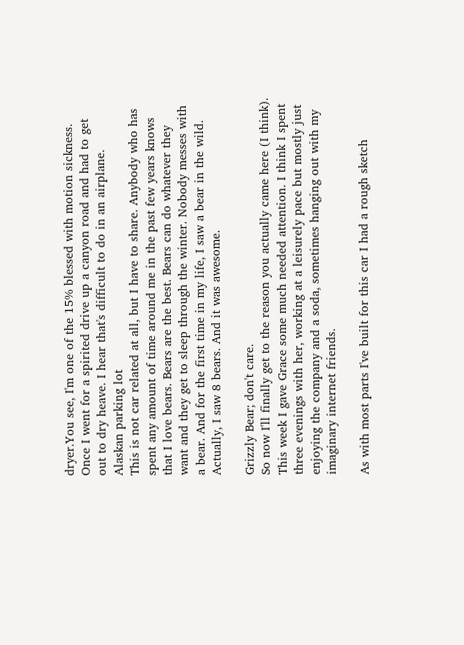dryer.You see, I'm one of the 15% blessed with motion sickness. Once I went for a spirited drive up a canyon road and had to get out to dry heave. I hear that's difficult to do in an airplane.
Alaskan parking lot
This is not car related at all, but I have to share. Anybody who has spent any amount of time around me in the past few years knows that I love bears. Bears are the best. Bears can do whatever they want and they get to sleep through the winter. Nobody messes with a bear. And for the first time in my life, I saw a bear in the wild. Actually, I saw 8 bears. And it was awesome.

Grizzly Bear; don't care.
So now I'll finally get to the reason you actually came here (I think). This week I gave Grace some much needed attention. I think I spent three evenings with her, working at a leisurely pace but mostly just enjoying the company and a soda, sometimes hanging out with my imaginary internet friends.

As with most parts I've built for this car I had a rough sketch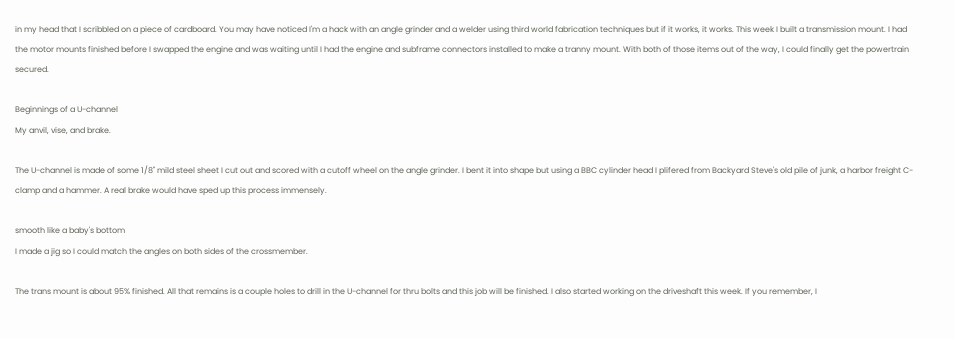in my head that I scribbled on a piece of cardboard. You may have noticed I'm a hack with an angle grinder and a welder using third world fabrication techniques but if it works, it works. This week I built a transmission mount. I had the motor mounts finished before I swapped the engine and was waiting until I had the engine and subframe connectors installed to make a tranny mount. With both of those items out of the way, I could finally get the powertrain secured.

Beginnings of a U-channel
My anvil, vise, and brake.

The U-channel is made of some 1/8" mild steel sheet I cut out and scored with a cutoff wheel on the angle grinder. I bent it into shape but using a BBC cylinder head I plifered from Backyard Steve's old pile of junk, a harbor freight C-clamp and a hammer. A real brake would have sped up this process immensely.

smooth like a baby's bottom
I made a jig so I could match the angles on both sides of the crossmember.

The trans mount is about 95% finished. All that remains is a couple holes to drill in the U-channel for thru bolts and this job will be finished. I also started working on the driveshaft this week. If you remember, I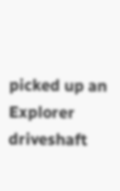picked up an Explorer driveshaft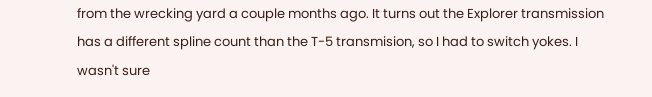from the wrecking yard a couple months ago. It turns out the Explorer transmission has a different spline count than the T-5 transmision, so I had to switch yokes. I wasn't sure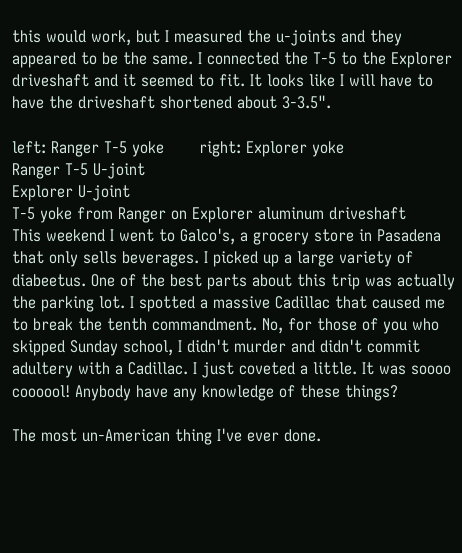this would work, but I measured the u-joints and they appeared to be the same. I connected the T-5 to the Explorer driveshaft and it seemed to fit. It looks like I will have to have the driveshaft shortened about 3-3.5".

left: Ranger T-5 yoke       right: Explorer yoke
Ranger T-5 U-joint
Explorer U-joint
T-5 yoke from Ranger on Explorer aluminum driveshaft
This weekend I went to Galco's, a grocery store in Pasadena that only sells beverages. I picked up a large variety of diabeetus. One of the best parts about this trip was actually the parking lot. I spotted a massive Cadillac that caused me to break the tenth commandment. No, for those of you who skipped Sunday school, I didn't murder and didn't commit adultery with a Cadillac. I just coveted a little. It was soooo coooool! Anybody have any knowledge of these things?

The most un-American thing I've ever done.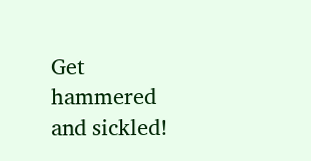Get hammered and sickled!